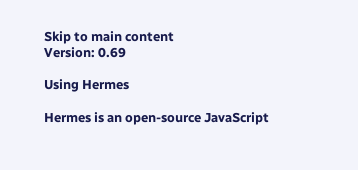Skip to main content
Version: 0.69

Using Hermes

Hermes is an open-source JavaScript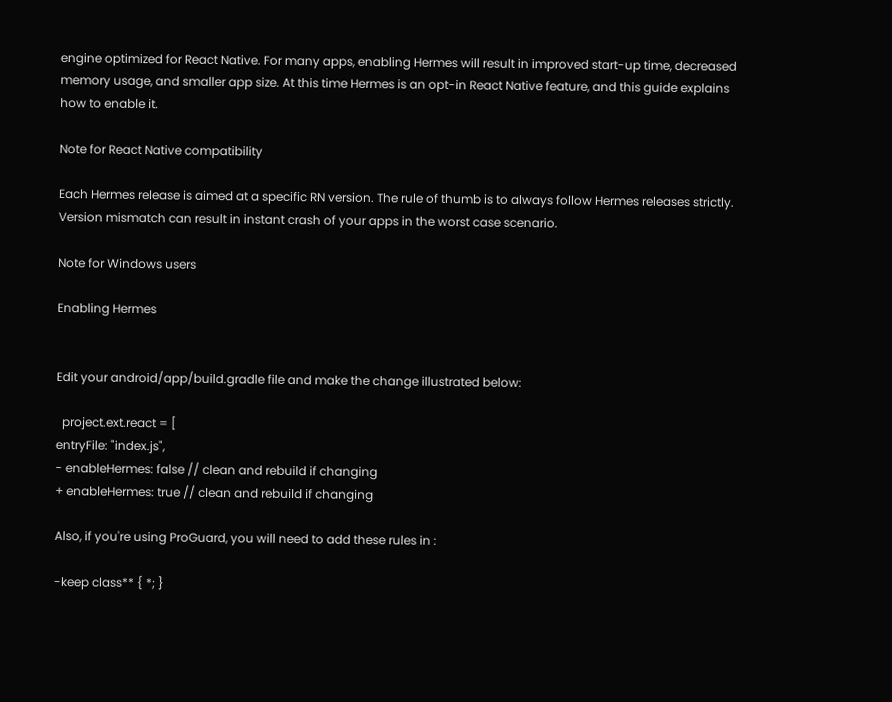engine optimized for React Native. For many apps, enabling Hermes will result in improved start-up time, decreased memory usage, and smaller app size. At this time Hermes is an opt-in React Native feature, and this guide explains how to enable it.

Note for React Native compatibility

Each Hermes release is aimed at a specific RN version. The rule of thumb is to always follow Hermes releases strictly. Version mismatch can result in instant crash of your apps in the worst case scenario.

Note for Windows users

Enabling Hermes


Edit your android/app/build.gradle file and make the change illustrated below:

  project.ext.react = [
entryFile: "index.js",
- enableHermes: false // clean and rebuild if changing
+ enableHermes: true // clean and rebuild if changing

Also, if you're using ProGuard, you will need to add these rules in :

-keep class** { *; }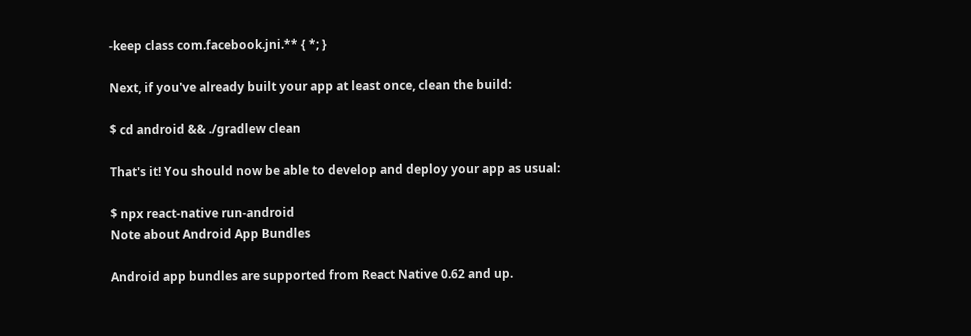-keep class com.facebook.jni.** { *; }

Next, if you've already built your app at least once, clean the build:

$ cd android && ./gradlew clean

That's it! You should now be able to develop and deploy your app as usual:

$ npx react-native run-android
Note about Android App Bundles

Android app bundles are supported from React Native 0.62 and up.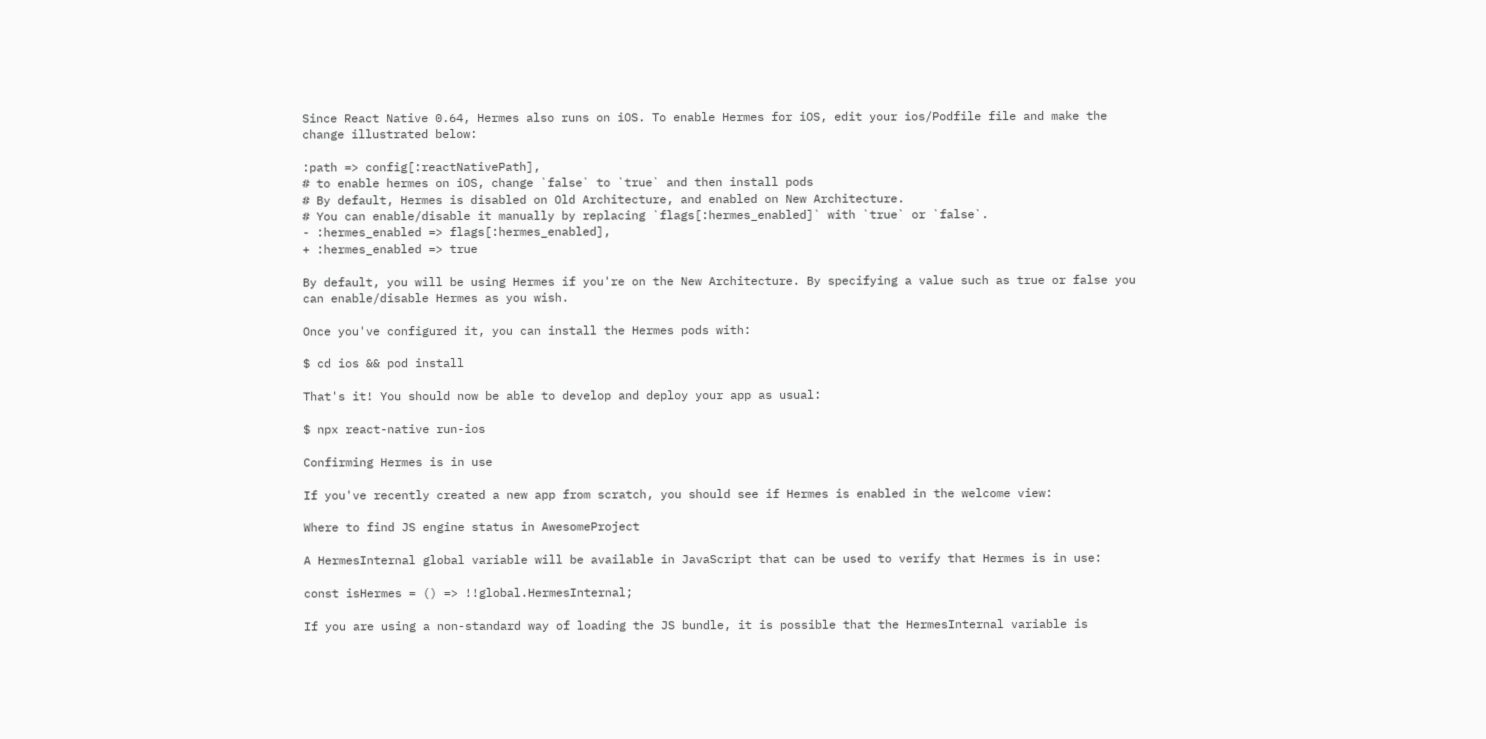Since React Native 0.64, Hermes also runs on iOS. To enable Hermes for iOS, edit your ios/Podfile file and make the change illustrated below:

:path => config[:reactNativePath],
# to enable hermes on iOS, change `false` to `true` and then install pods
# By default, Hermes is disabled on Old Architecture, and enabled on New Architecture.
# You can enable/disable it manually by replacing `flags[:hermes_enabled]` with `true` or `false`.
- :hermes_enabled => flags[:hermes_enabled],
+ :hermes_enabled => true

By default, you will be using Hermes if you're on the New Architecture. By specifying a value such as true or false you can enable/disable Hermes as you wish.

Once you've configured it, you can install the Hermes pods with:

$ cd ios && pod install

That's it! You should now be able to develop and deploy your app as usual:

$ npx react-native run-ios

Confirming Hermes is in use

If you've recently created a new app from scratch, you should see if Hermes is enabled in the welcome view:

Where to find JS engine status in AwesomeProject

A HermesInternal global variable will be available in JavaScript that can be used to verify that Hermes is in use:

const isHermes = () => !!global.HermesInternal;

If you are using a non-standard way of loading the JS bundle, it is possible that the HermesInternal variable is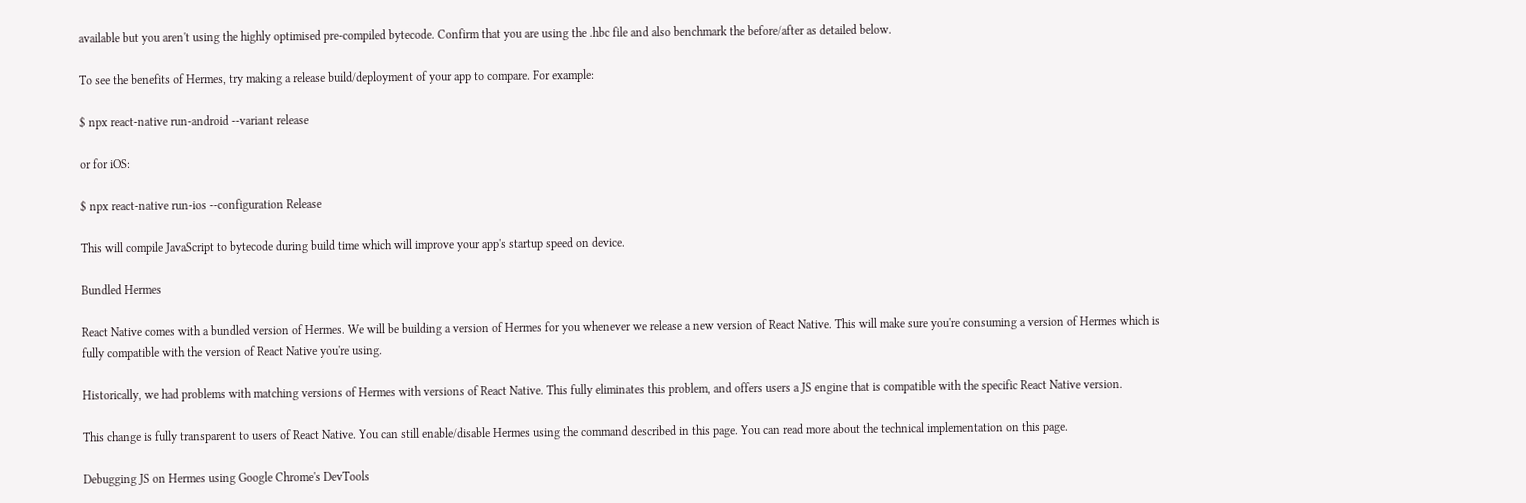available but you aren't using the highly optimised pre-compiled bytecode. Confirm that you are using the .hbc file and also benchmark the before/after as detailed below.

To see the benefits of Hermes, try making a release build/deployment of your app to compare. For example:

$ npx react-native run-android --variant release

or for iOS:

$ npx react-native run-ios --configuration Release

This will compile JavaScript to bytecode during build time which will improve your app's startup speed on device.

Bundled Hermes

React Native comes with a bundled version of Hermes. We will be building a version of Hermes for you whenever we release a new version of React Native. This will make sure you're consuming a version of Hermes which is fully compatible with the version of React Native you're using.

Historically, we had problems with matching versions of Hermes with versions of React Native. This fully eliminates this problem, and offers users a JS engine that is compatible with the specific React Native version.

This change is fully transparent to users of React Native. You can still enable/disable Hermes using the command described in this page. You can read more about the technical implementation on this page.

Debugging JS on Hermes using Google Chrome's DevTools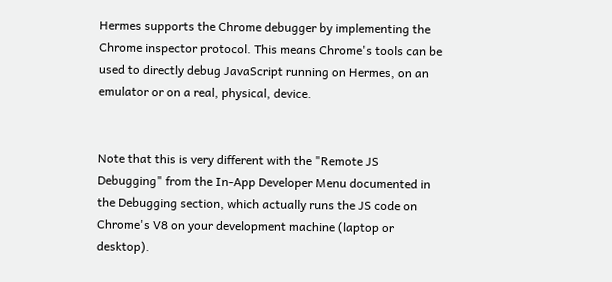Hermes supports the Chrome debugger by implementing the Chrome inspector protocol. This means Chrome's tools can be used to directly debug JavaScript running on Hermes, on an emulator or on a real, physical, device.


Note that this is very different with the "Remote JS Debugging" from the In-App Developer Menu documented in the Debugging section, which actually runs the JS code on Chrome's V8 on your development machine (laptop or desktop).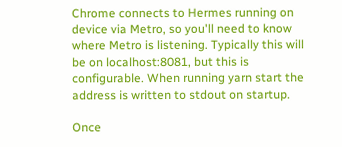Chrome connects to Hermes running on device via Metro, so you'll need to know where Metro is listening. Typically this will be on localhost:8081, but this is configurable. When running yarn start the address is written to stdout on startup.

Once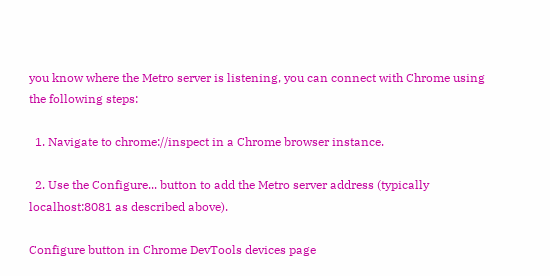you know where the Metro server is listening, you can connect with Chrome using the following steps:

  1. Navigate to chrome://inspect in a Chrome browser instance.

  2. Use the Configure... button to add the Metro server address (typically localhost:8081 as described above).

Configure button in Chrome DevTools devices page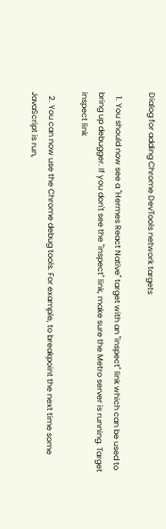Dialog for adding Chrome DevTools network targets

  1. You should now see a "Hermes React Native" target with an "inspect" link which can be used to bring up debugger. If you don't see the "inspect" link, make sure the Metro server is running. Target inspect link

  2. You can now use the Chrome debug tools. For example, to breakpoint the next time some JavaScript is run,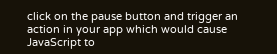click on the pause button and trigger an action in your app which would cause JavaScript to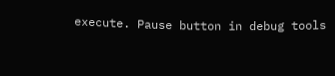execute. Pause button in debug tools